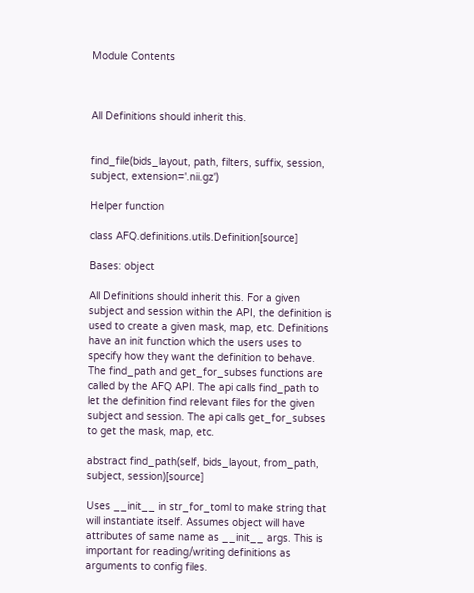Module Contents



All Definitions should inherit this.


find_file(bids_layout, path, filters, suffix, session, subject, extension='.nii.gz')

Helper function

class AFQ.definitions.utils.Definition[source]

Bases: object

All Definitions should inherit this. For a given subject and session within the API, the definition is used to create a given mask, map, etc. Definitions have an init function which the users uses to specify how they want the definition to behave. The find_path and get_for_subses functions are called by the AFQ API. The api calls find_path to let the definition find relevant files for the given subject and session. The api calls get_for_subses to get the mask, map, etc.

abstract find_path(self, bids_layout, from_path, subject, session)[source]

Uses __init__ in str_for_toml to make string that will instantiate itself. Assumes object will have attributes of same name as __init__ args. This is important for reading/writing definitions as arguments to config files.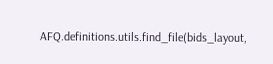AFQ.definitions.utils.find_file(bids_layout,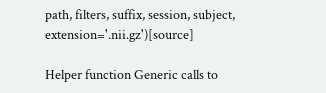path, filters, suffix, session, subject, extension='.nii.gz')[source]

Helper function Generic calls to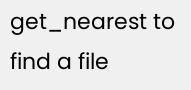get_nearest to find a file